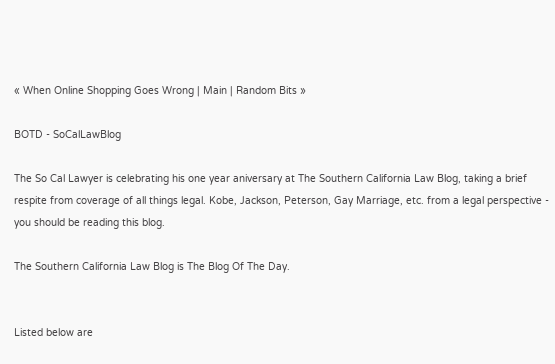« When Online Shopping Goes Wrong | Main | Random Bits »

BOTD - SoCalLawBlog

The So Cal Lawyer is celebrating his one year aniversary at The Southern California Law Blog, taking a brief respite from coverage of all things legal. Kobe, Jackson, Peterson, Gay Marriage, etc. from a legal perspective - you should be reading this blog.

The Southern California Law Blog is The Blog Of The Day.


Listed below are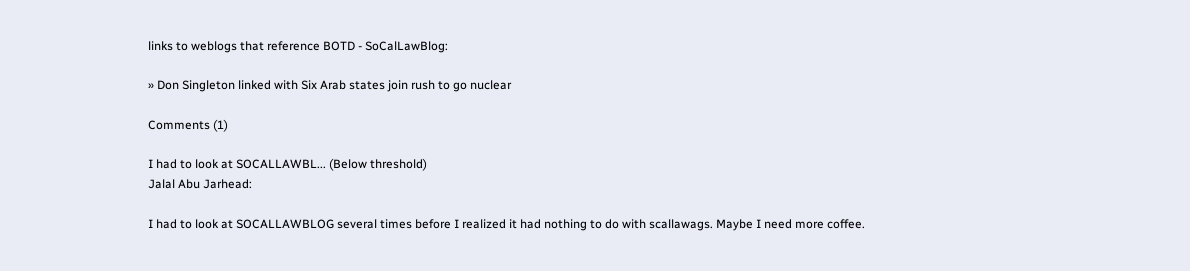links to weblogs that reference BOTD - SoCalLawBlog:

» Don Singleton linked with Six Arab states join rush to go nuclear

Comments (1)

I had to look at SOCALLAWBL... (Below threshold)
Jalal Abu Jarhead:

I had to look at SOCALLAWBLOG several times before I realized it had nothing to do with scallawags. Maybe I need more coffee.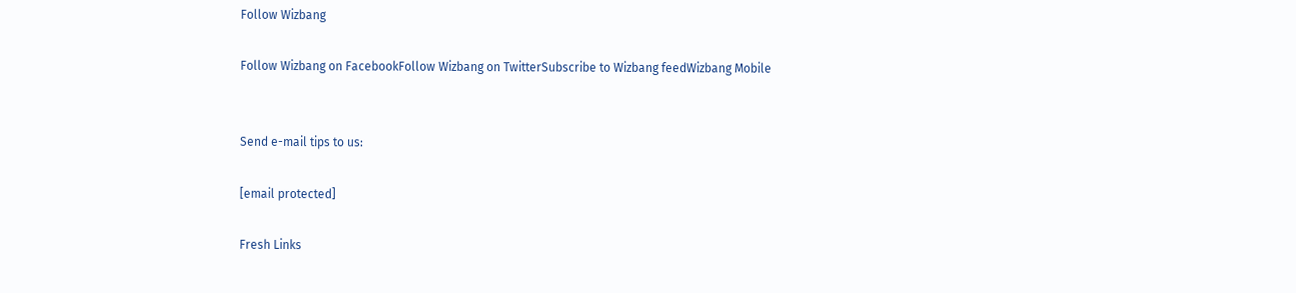Follow Wizbang

Follow Wizbang on FacebookFollow Wizbang on TwitterSubscribe to Wizbang feedWizbang Mobile


Send e-mail tips to us:

[email protected]

Fresh Links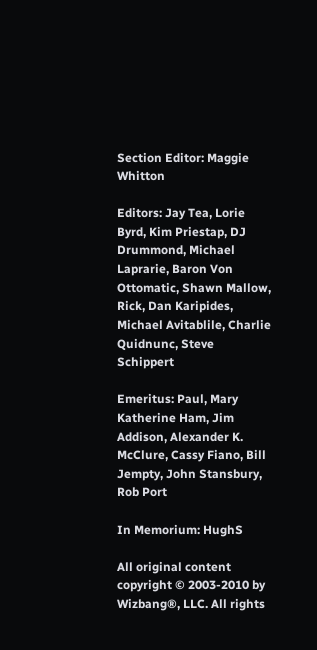Section Editor: Maggie Whitton

Editors: Jay Tea, Lorie Byrd, Kim Priestap, DJ Drummond, Michael Laprarie, Baron Von Ottomatic, Shawn Mallow, Rick, Dan Karipides, Michael Avitablile, Charlie Quidnunc, Steve Schippert

Emeritus: Paul, Mary Katherine Ham, Jim Addison, Alexander K. McClure, Cassy Fiano, Bill Jempty, John Stansbury, Rob Port

In Memorium: HughS

All original content copyright © 2003-2010 by Wizbang®, LLC. All rights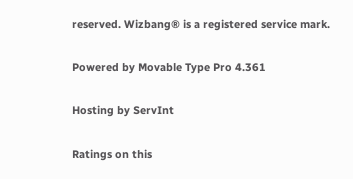reserved. Wizbang® is a registered service mark.

Powered by Movable Type Pro 4.361

Hosting by ServInt

Ratings on this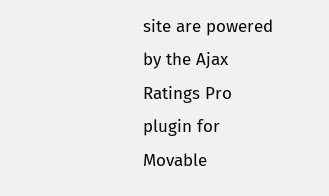site are powered by the Ajax Ratings Pro plugin for Movable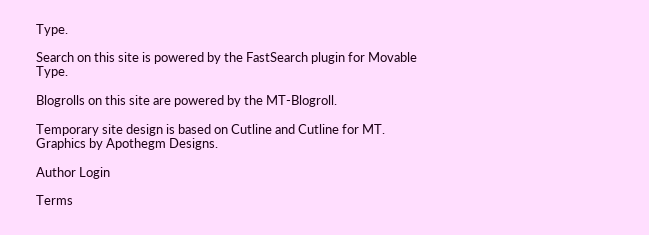Type.

Search on this site is powered by the FastSearch plugin for Movable Type.

Blogrolls on this site are powered by the MT-Blogroll.

Temporary site design is based on Cutline and Cutline for MT. Graphics by Apothegm Designs.

Author Login

Terms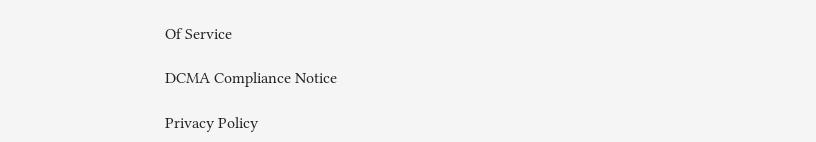Of Service

DCMA Compliance Notice

Privacy Policy